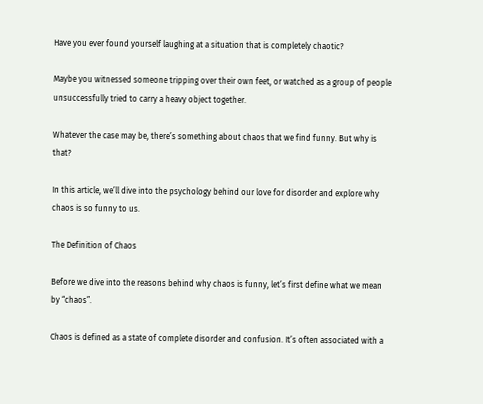Have you ever found yourself laughing at a situation that is completely chaotic?

Maybe you witnessed someone tripping over their own feet, or watched as a group of people unsuccessfully tried to carry a heavy object together.

Whatever the case may be, there’s something about chaos that we find funny. But why is that?

In this article, we’ll dive into the psychology behind our love for disorder and explore why chaos is so funny to us.

The Definition of Chaos

Before we dive into the reasons behind why chaos is funny, let’s first define what we mean by “chaos”.

Chaos is defined as a state of complete disorder and confusion. It’s often associated with a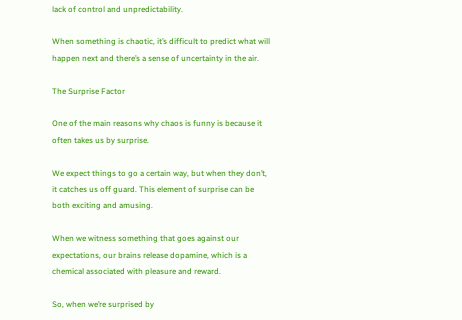lack of control and unpredictability.

When something is chaotic, it’s difficult to predict what will happen next and there’s a sense of uncertainty in the air.

The Surprise Factor

One of the main reasons why chaos is funny is because it often takes us by surprise.

We expect things to go a certain way, but when they don’t, it catches us off guard. This element of surprise can be both exciting and amusing.

When we witness something that goes against our expectations, our brains release dopamine, which is a chemical associated with pleasure and reward.

So, when we’re surprised by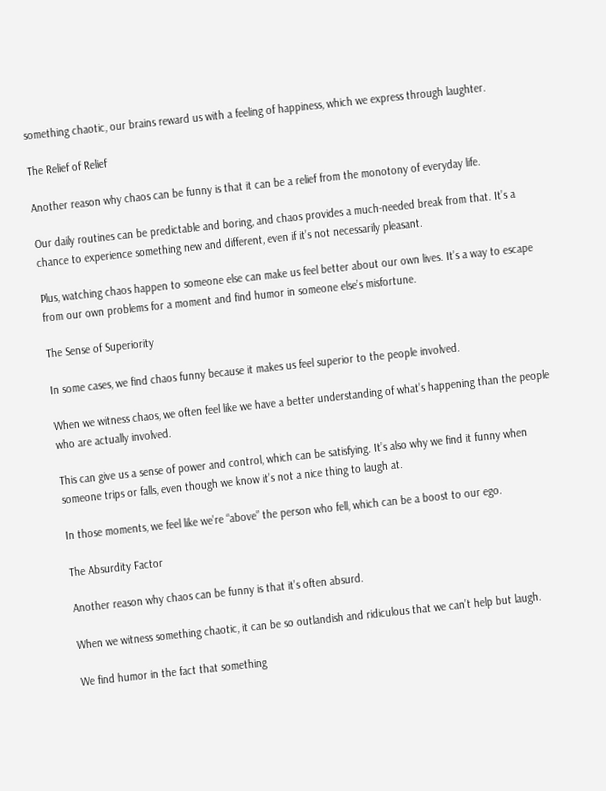something chaotic, our brains reward us with a feeling of happiness, which we express through laughter.

The Relief of Relief

Another reason why chaos can be funny is that it can be a relief from the monotony of everyday life.

Our daily routines can be predictable and boring, and chaos provides a much-needed break from that. It’s a chance to experience something new and different, even if it’s not necessarily pleasant.

Plus, watching chaos happen to someone else can make us feel better about our own lives. It’s a way to escape from our own problems for a moment and find humor in someone else’s misfortune.

The Sense of Superiority

In some cases, we find chaos funny because it makes us feel superior to the people involved.

When we witness chaos, we often feel like we have a better understanding of what’s happening than the people who are actually involved.

This can give us a sense of power and control, which can be satisfying. It’s also why we find it funny when someone trips or falls, even though we know it’s not a nice thing to laugh at.

In those moments, we feel like we’re “above” the person who fell, which can be a boost to our ego.

The Absurdity Factor

Another reason why chaos can be funny is that it’s often absurd.

When we witness something chaotic, it can be so outlandish and ridiculous that we can’t help but laugh.

We find humor in the fact that something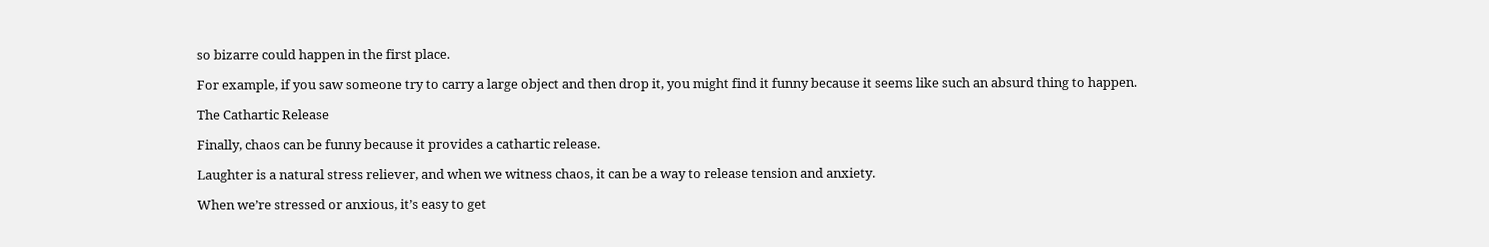so bizarre could happen in the first place.

For example, if you saw someone try to carry a large object and then drop it, you might find it funny because it seems like such an absurd thing to happen.

The Cathartic Release

Finally, chaos can be funny because it provides a cathartic release.

Laughter is a natural stress reliever, and when we witness chaos, it can be a way to release tension and anxiety.

When we’re stressed or anxious, it’s easy to get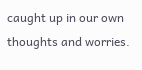caught up in our own thoughts and worries.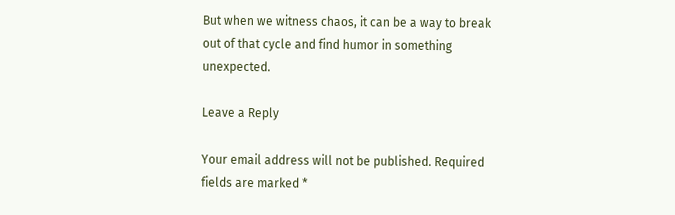But when we witness chaos, it can be a way to break out of that cycle and find humor in something unexpected.

Leave a Reply

Your email address will not be published. Required fields are marked *